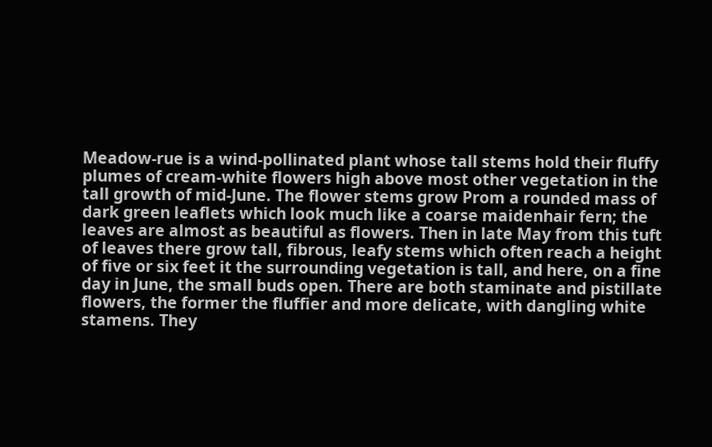Meadow-rue is a wind-pollinated plant whose tall stems hold their fluffy plumes of cream-white flowers high above most other vegetation in the tall growth of mid-June. The flower stems grow Prom a rounded mass of dark green leaflets which look much like a coarse maidenhair fern; the leaves are almost as beautiful as flowers. Then in late May from this tuft of leaves there grow tall, fibrous, leafy stems which often reach a height of five or six feet it the surrounding vegetation is tall, and here, on a fine day in June, the small buds open. There are both staminate and pistillate flowers, the former the fluffier and more delicate, with dangling white stamens. They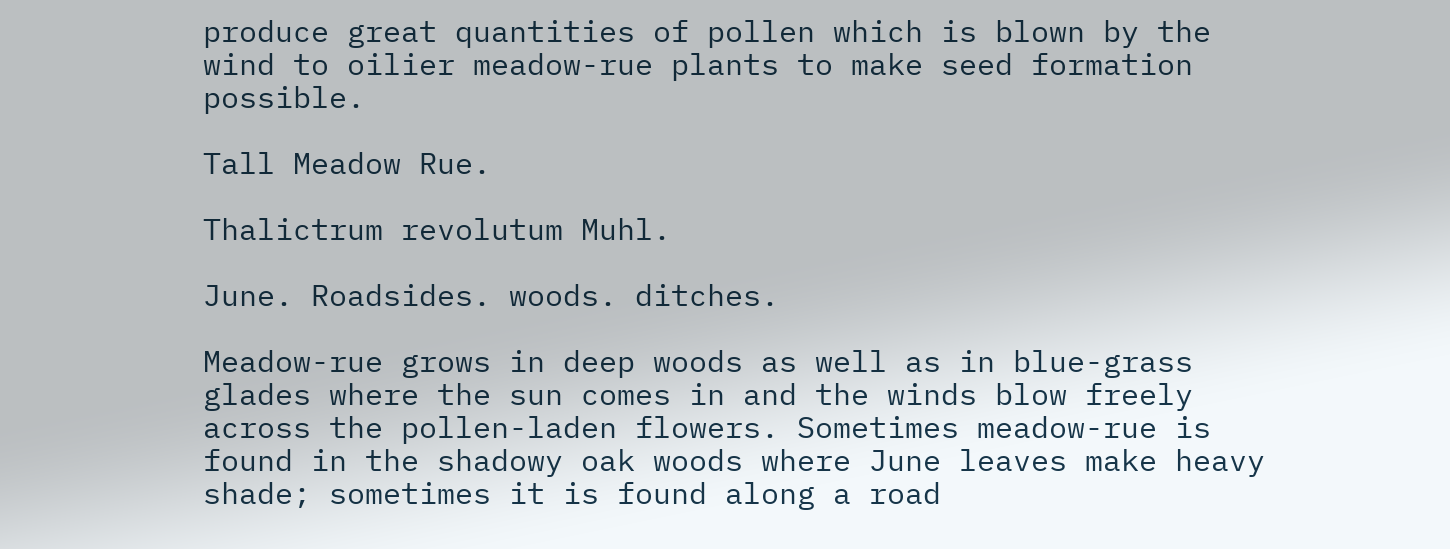produce great quantities of pollen which is blown by the wind to oilier meadow-rue plants to make seed formation possible.

Tall Meadow Rue.

Thalictrum revolutum Muhl.

June. Roadsides. woods. ditches.

Meadow-rue grows in deep woods as well as in blue-grass glades where the sun comes in and the winds blow freely across the pollen-laden flowers. Sometimes meadow-rue is found in the shadowy oak woods where June leaves make heavy shade; sometimes it is found along a road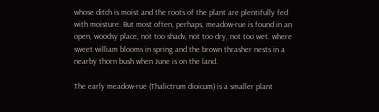whose ditch is moist and the roots of the plant are plentifully fed with moisture. But most often, perhaps, meadow-rue is found in an open, woodsy place, not too shadv, not too dry, not too wet. where sweet william blooms in spring and the brown thrasher nests in a nearby thorn bush when June is on the land.

The early meadow-rue (Thalictrum dioicum) is a smaller plant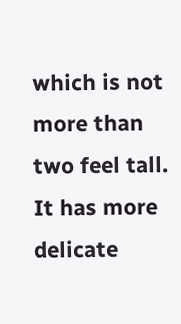which is not more than two feel tall. It has more delicate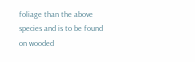foliage than the above species and is to be found on wooded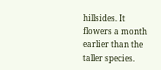hillsides. It flowers a month earlier than the taller species.